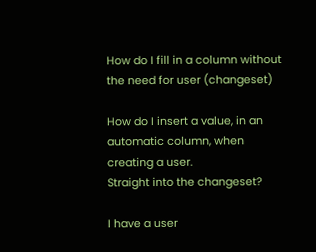How do I fill in a column without the need for user (changeset)

How do I insert a value, in an automatic column, when creating a user.
Straight into the changeset?

I have a user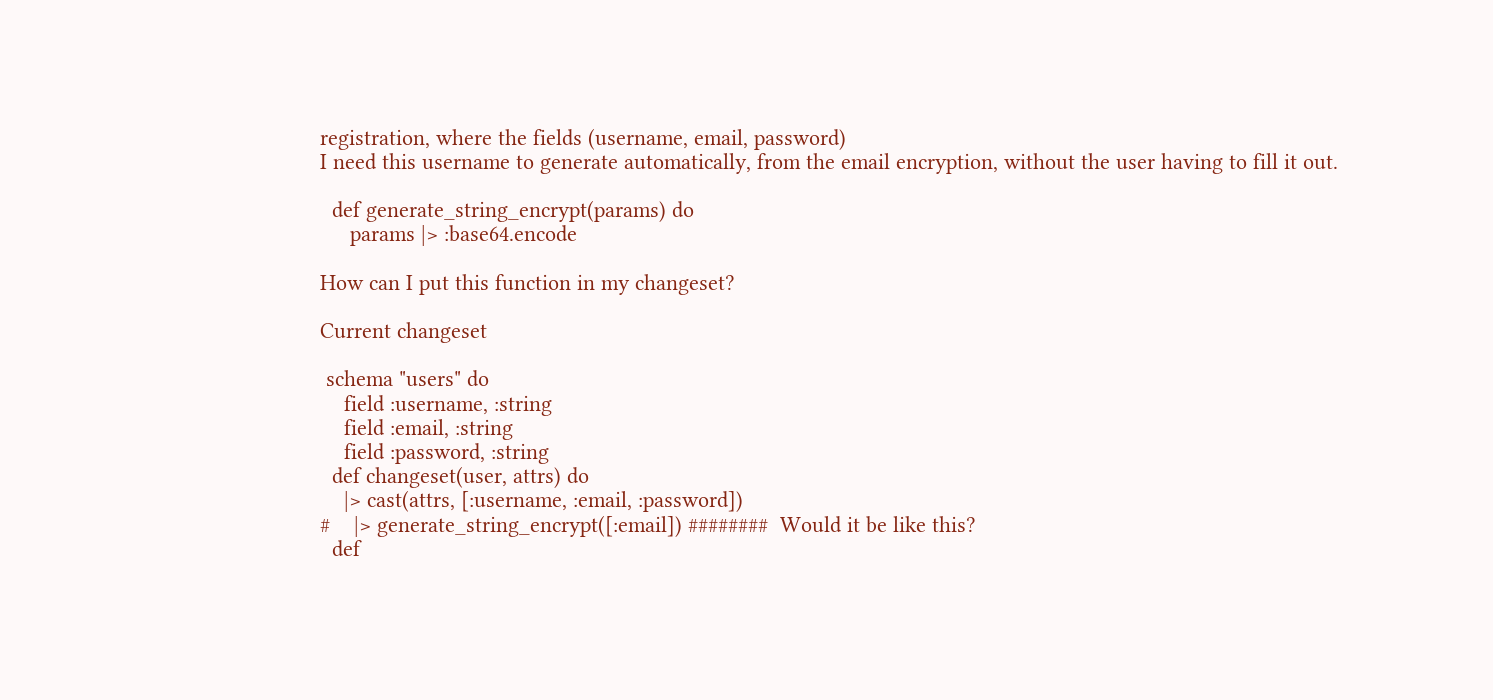registration, where the fields (username, email, password)
I need this username to generate automatically, from the email encryption, without the user having to fill it out.

  def generate_string_encrypt(params) do
     params |> :base64.encode

How can I put this function in my changeset?

Current changeset

 schema "users" do
    field :username, :string
    field :email, :string
    field :password, :string
  def changeset(user, attrs) do
    |> cast(attrs, [:username, :email, :password])
#    |> generate_string_encrypt([:email]) ########  Would it be like this?
  def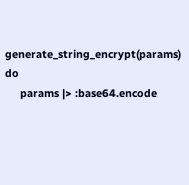generate_string_encrypt(params) do
     params |> :base64.encode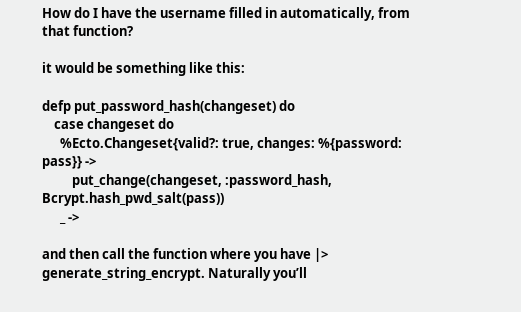How do I have the username filled in automatically, from that function?

it would be something like this:

defp put_password_hash(changeset) do
    case changeset do
      %Ecto.Changeset{valid?: true, changes: %{password: pass}} ->
          put_change(changeset, :password_hash, Bcrypt.hash_pwd_salt(pass))
      _ ->

and then call the function where you have |> generate_string_encrypt. Naturally you’ll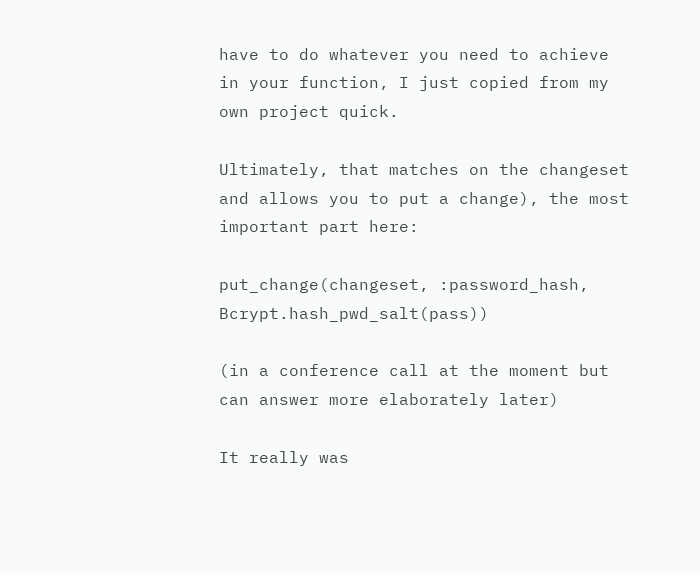have to do whatever you need to achieve in your function, I just copied from my own project quick.

Ultimately, that matches on the changeset and allows you to put a change), the most important part here:

put_change(changeset, :password_hash, Bcrypt.hash_pwd_salt(pass))

(in a conference call at the moment but can answer more elaborately later)

It really was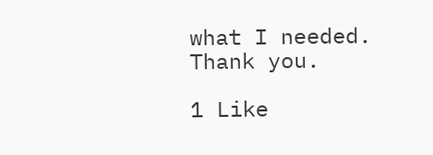what I needed.
Thank you.

1 Like